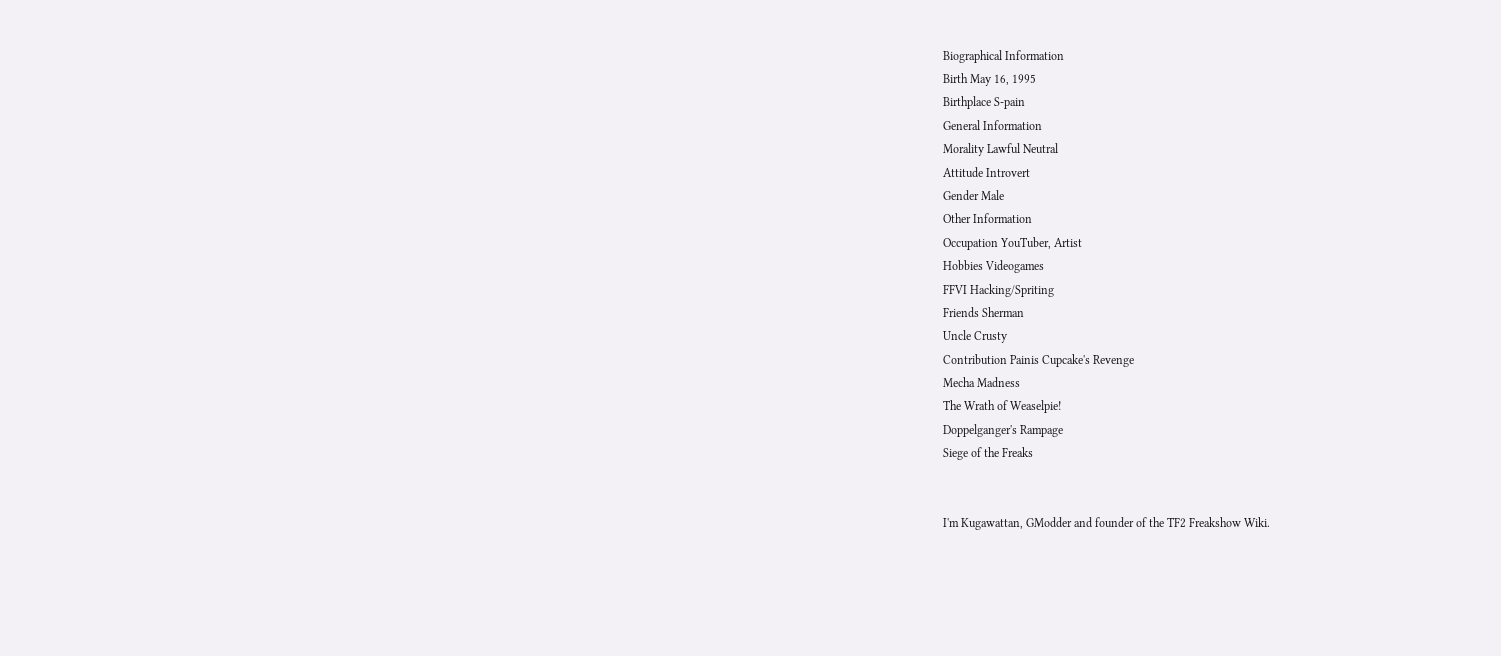Biographical Information
Birth May 16, 1995
Birthplace S-pain
General Information
Morality Lawful Neutral
Attitude Introvert
Gender Male
Other Information
Occupation YouTuber, Artist
Hobbies Videogames
FFVI Hacking/Spriting
Friends Sherman
Uncle Crusty
Contribution Painis Cupcake's Revenge
Mecha Madness
The Wrath of Weaselpie!
Doppelganger's Rampage
Siege of the Freaks


I'm Kugawattan, GModder and founder of the TF2 Freakshow Wiki.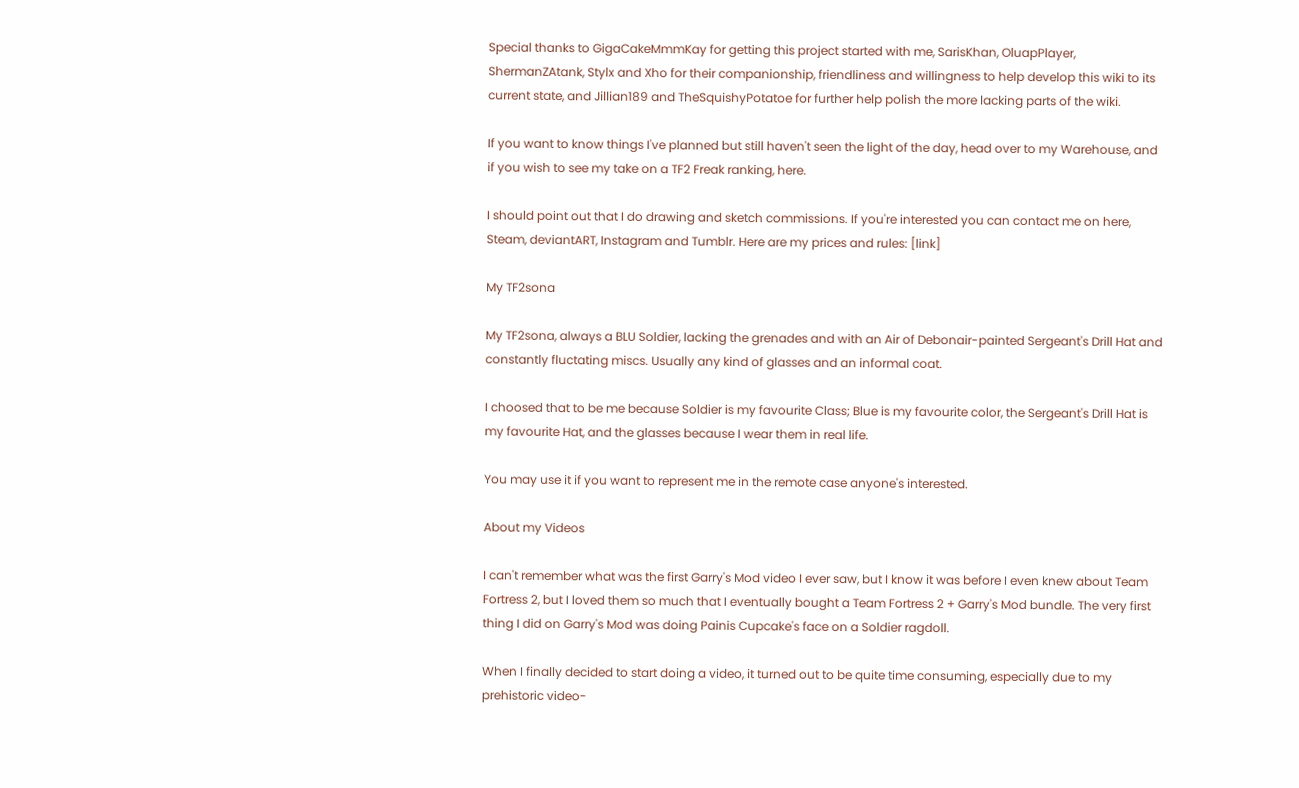Special thanks to GigaCakeMmmKay for getting this project started with me, SarisKhan, OluapPlayer, ShermanZAtank, Stylx and Xho for their companionship, friendliness and willingness to help develop this wiki to its current state, and Jillian189 and TheSquishyPotatoe for further help polish the more lacking parts of the wiki.

If you want to know things I've planned but still haven't seen the light of the day, head over to my Warehouse, and if you wish to see my take on a TF2 Freak ranking, here.

I should point out that I do drawing and sketch commissions. If you're interested you can contact me on here, Steam, deviantART, Instagram and Tumblr. Here are my prices and rules: [link]

My TF2sona

My TF2sona, always a BLU Soldier, lacking the grenades and with an Air of Debonair-painted Sergeant's Drill Hat and constantly fluctating miscs. Usually any kind of glasses and an informal coat.

I choosed that to be me because Soldier is my favourite Class; Blue is my favourite color, the Sergeant's Drill Hat is my favourite Hat, and the glasses because I wear them in real life.

You may use it if you want to represent me in the remote case anyone's interested.

About my Videos

I can't remember what was the first Garry's Mod video I ever saw, but I know it was before I even knew about Team Fortress 2, but I loved them so much that I eventually bought a Team Fortress 2 + Garry's Mod bundle. The very first thing I did on Garry's Mod was doing Painis Cupcake's face on a Soldier ragdoll.

When I finally decided to start doing a video, it turned out to be quite time consuming, especially due to my prehistoric video-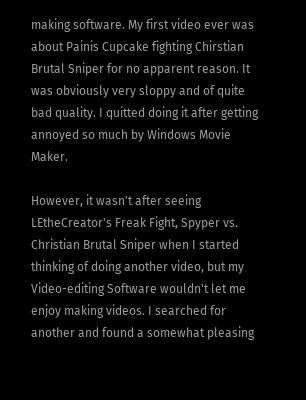making software. My first video ever was about Painis Cupcake fighting Chirstian Brutal Sniper for no apparent reason. It was obviously very sloppy and of quite bad quality. I quitted doing it after getting annoyed so much by Windows Movie Maker.

However, it wasn't after seeing LEtheCreator's Freak Fight, Spyper vs. Christian Brutal Sniper when I started thinking of doing another video, but my Video-editing Software wouldn't let me enjoy making videos. I searched for another and found a somewhat pleasing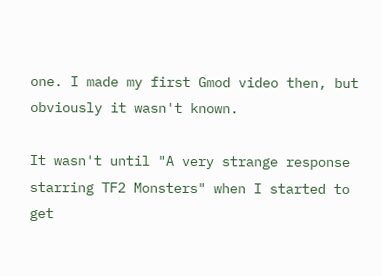one. I made my first Gmod video then, but obviously it wasn't known.

It wasn't until "A very strange response starring TF2 Monsters" when I started to get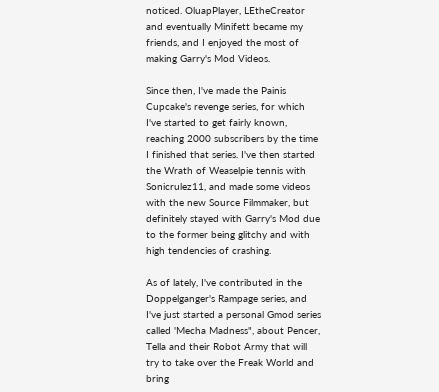noticed. OluapPlayer, LEtheCreator and eventually Minifett became my friends, and I enjoyed the most of making Garry's Mod Videos.

Since then, I've made the Painis Cupcake's revenge series, for which I've started to get fairly known, reaching 2000 subscribers by the time I finished that series. I've then started the Wrath of Weaselpie tennis with Sonicrulez11, and made some videos with the new Source Filmmaker, but definitely stayed with Garry's Mod due to the former being glitchy and with high tendencies of crashing.

As of lately, I've contributed in the Doppelganger's Rampage series, and I've just started a personal Gmod series called 'Mecha Madness", about Pencer, Tella and their Robot Army that will try to take over the Freak World and bring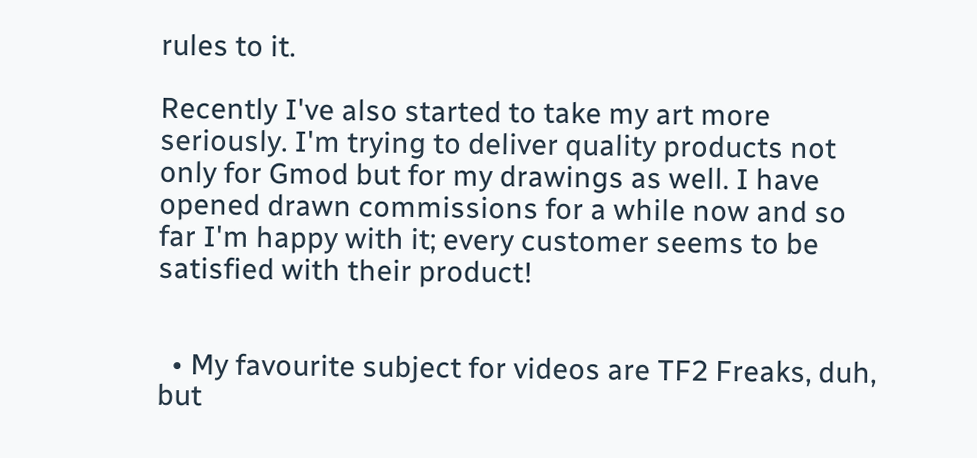rules to it.

Recently I've also started to take my art more seriously. I'm trying to deliver quality products not only for Gmod but for my drawings as well. I have opened drawn commissions for a while now and so far I'm happy with it; every customer seems to be satisfied with their product!


  • My favourite subject for videos are TF2 Freaks, duh, but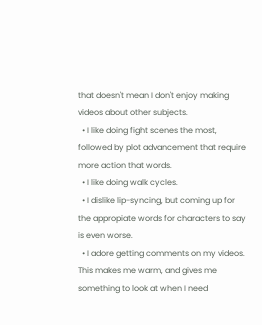that doesn't mean I don't enjoy making videos about other subjects.
  • I like doing fight scenes the most, followed by plot advancement that require more action that words.
  • I like doing walk cycles.
  • I dislike lip-syncing, but coming up for the appropiate words for characters to say is even worse.
  • I adore getting comments on my videos. This makes me warm, and gives me something to look at when I need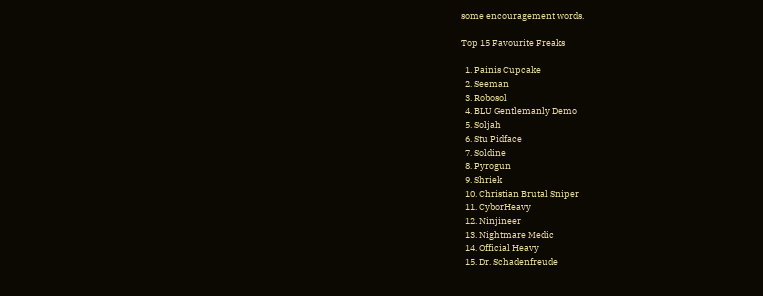some encouragement words.

Top 15 Favourite Freaks

  1. Painis Cupcake
  2. Seeman
  3. Robosol
  4. BLU Gentlemanly Demo
  5. Soljah
  6. Stu Pidface
  7. Soldine
  8. Pyrogun
  9. Shriek
  10. Christian Brutal Sniper
  11. CyborHeavy
  12. Ninjineer
  13. Nightmare Medic
  14. Official Heavy
  15. Dr. Schadenfreude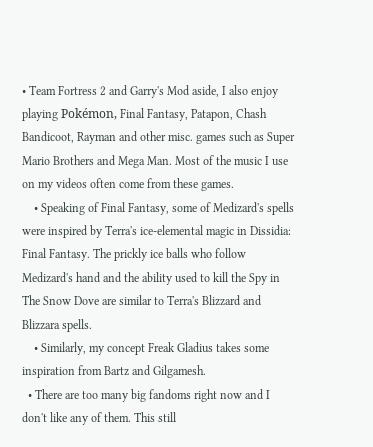• Team Fortress 2 and Garry's Mod aside, I also enjoy playing Pokémon, Final Fantasy, Patapon, Chash Bandicoot, Rayman and other misc. games such as Super Mario Brothers and Mega Man. Most of the music I use on my videos often come from these games.
    • Speaking of Final Fantasy, some of Medizard's spells were inspired by Terra's ice-elemental magic in Dissidia: Final Fantasy. The prickly ice balls who follow Medizard's hand and the ability used to kill the Spy in The Snow Dove are similar to Terra's Blizzard and Blizzara spells.
    • Similarly, my concept Freak Gladius takes some inspiration from Bartz and Gilgamesh.
  • There are too many big fandoms right now and I don't like any of them. This still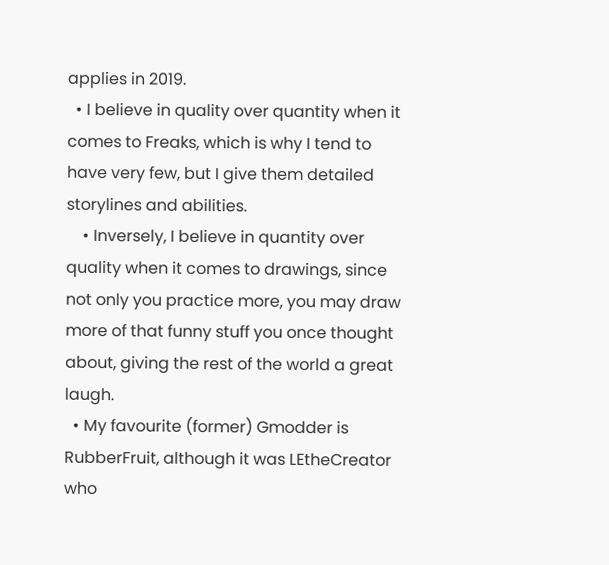applies in 2019.
  • I believe in quality over quantity when it comes to Freaks, which is why I tend to have very few, but I give them detailed storylines and abilities.
    • Inversely, I believe in quantity over quality when it comes to drawings, since not only you practice more, you may draw more of that funny stuff you once thought about, giving the rest of the world a great laugh.
  • My favourite (former) Gmodder is RubberFruit, although it was LEtheCreator who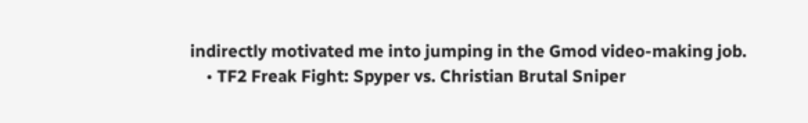indirectly motivated me into jumping in the Gmod video-making job.
    • TF2 Freak Fight: Spyper vs. Christian Brutal Sniper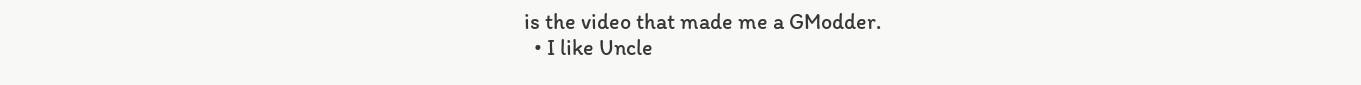is the video that made me a GModder.
  • I like Uncle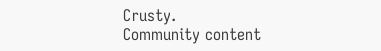Crusty.
Community content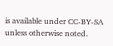is available under CC-BY-SA unless otherwise noted.